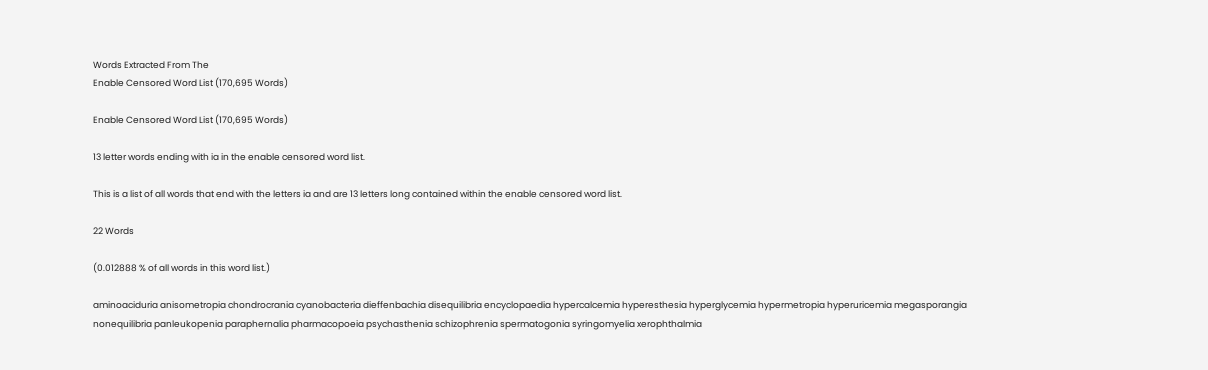Words Extracted From The
Enable Censored Word List (170,695 Words)

Enable Censored Word List (170,695 Words)

13 letter words ending with ia in the enable censored word list.

This is a list of all words that end with the letters ia and are 13 letters long contained within the enable censored word list.

22 Words

(0.012888 % of all words in this word list.)

aminoaciduria anisometropia chondrocrania cyanobacteria dieffenbachia disequilibria encyclopaedia hypercalcemia hyperesthesia hyperglycemia hypermetropia hyperuricemia megasporangia nonequilibria panleukopenia paraphernalia pharmacopoeia psychasthenia schizophrenia spermatogonia syringomyelia xerophthalmia